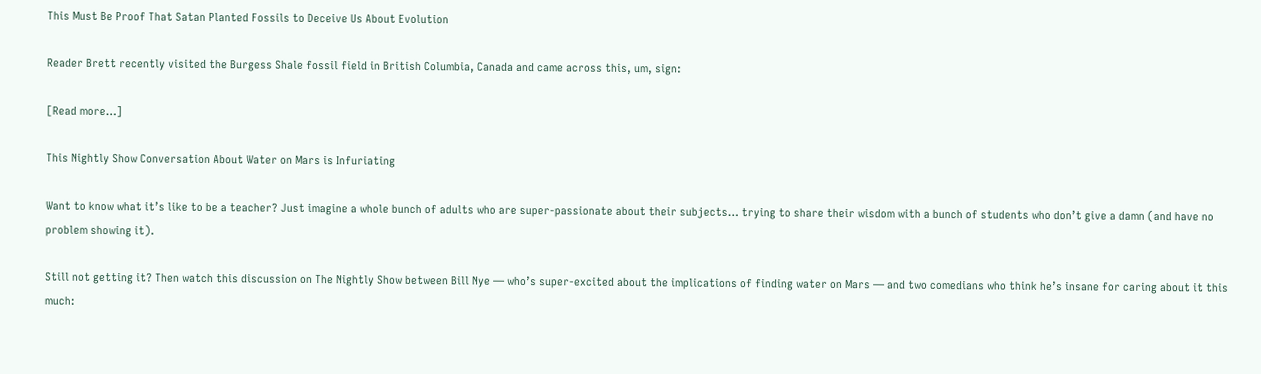This Must Be Proof That Satan Planted Fossils to Deceive Us About Evolution

Reader Brett recently visited the Burgess Shale fossil field in British Columbia, Canada and came across this, um, sign:

[Read more…]

This Nightly Show Conversation About Water on Mars is Infuriating

Want to know what it’s like to be a teacher? Just imagine a whole bunch of adults who are super-passionate about their subjects… trying to share their wisdom with a bunch of students who don’t give a damn (and have no problem showing it).

Still not getting it? Then watch this discussion on The Nightly Show between Bill Nye — who’s super-excited about the implications of finding water on Mars — and two comedians who think he’s insane for caring about it this much: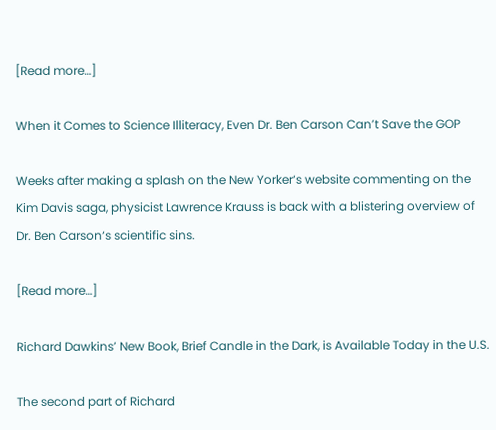[Read more…]

When it Comes to Science Illiteracy, Even Dr. Ben Carson Can’t Save the GOP

Weeks after making a splash on the New Yorker‘s website commenting on the Kim Davis saga, physicist Lawrence Krauss is back with a blistering overview of Dr. Ben Carson‘s scientific sins.

[Read more…]

Richard Dawkins’ New Book, Brief Candle in the Dark, is Available Today in the U.S.

The second part of Richard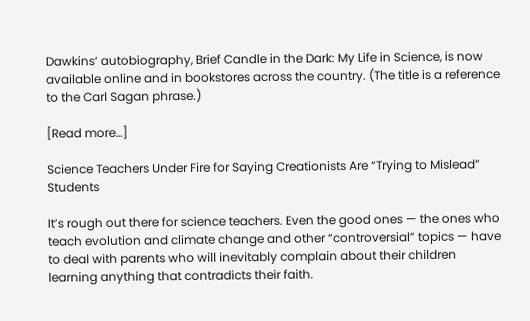Dawkins‘ autobiography, Brief Candle in the Dark: My Life in Science, is now available online and in bookstores across the country. (The title is a reference to the Carl Sagan phrase.)

[Read more…]

Science Teachers Under Fire for Saying Creationists Are “Trying to Mislead” Students

It’s rough out there for science teachers. Even the good ones — the ones who teach evolution and climate change and other “controversial” topics — have to deal with parents who will inevitably complain about their children learning anything that contradicts their faith.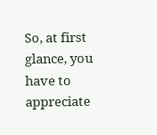So, at first glance, you have to appreciate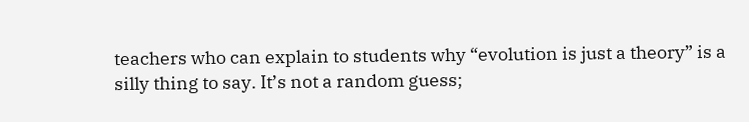teachers who can explain to students why “evolution is just a theory” is a silly thing to say. It’s not a random guess;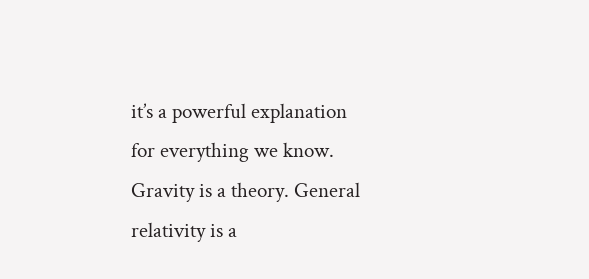it’s a powerful explanation for everything we know. Gravity is a theory. General relativity is a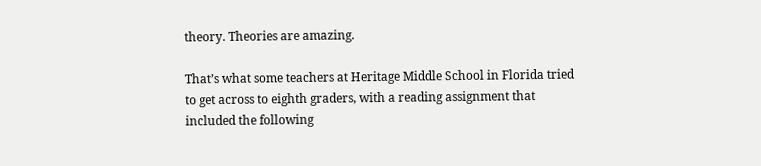theory. Theories are amazing.

That’s what some teachers at Heritage Middle School in Florida tried to get across to eighth graders, with a reading assignment that included the following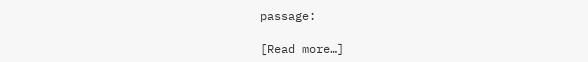passage:

[Read more…]